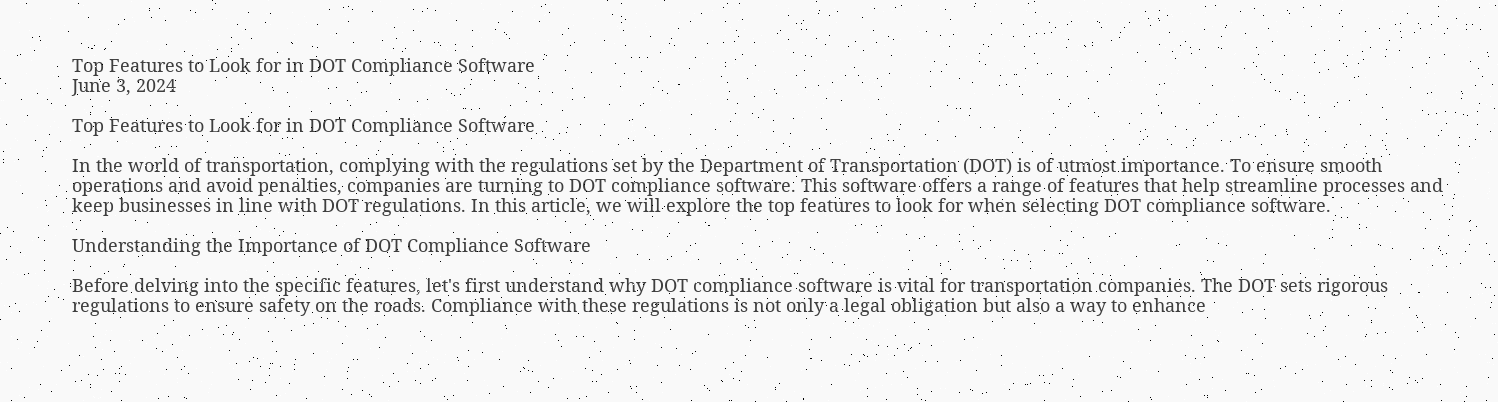Top Features to Look for in DOT Compliance Software
June 3, 2024

Top Features to Look for in DOT Compliance Software

In the world of transportation, complying with the regulations set by the Department of Transportation (DOT) is of utmost importance. To ensure smooth operations and avoid penalties, companies are turning to DOT compliance software. This software offers a range of features that help streamline processes and keep businesses in line with DOT regulations. In this article, we will explore the top features to look for when selecting DOT compliance software.

Understanding the Importance of DOT Compliance Software

Before delving into the specific features, let's first understand why DOT compliance software is vital for transportation companies. The DOT sets rigorous regulations to ensure safety on the roads. Compliance with these regulations is not only a legal obligation but also a way to enhance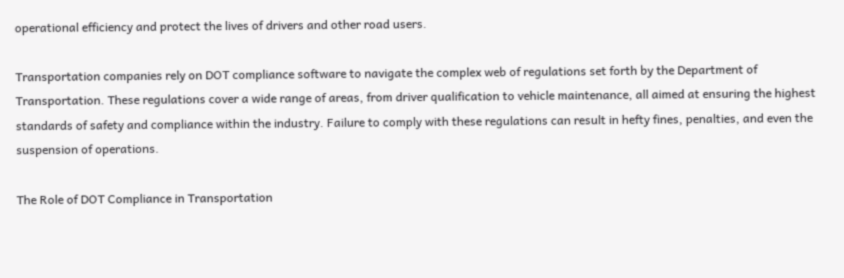operational efficiency and protect the lives of drivers and other road users.

Transportation companies rely on DOT compliance software to navigate the complex web of regulations set forth by the Department of Transportation. These regulations cover a wide range of areas, from driver qualification to vehicle maintenance, all aimed at ensuring the highest standards of safety and compliance within the industry. Failure to comply with these regulations can result in hefty fines, penalties, and even the suspension of operations.

The Role of DOT Compliance in Transportation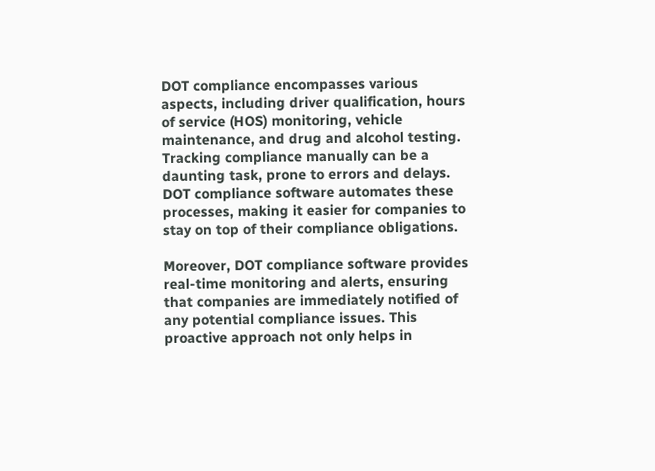DOT compliance encompasses various aspects, including driver qualification, hours of service (HOS) monitoring, vehicle maintenance, and drug and alcohol testing. Tracking compliance manually can be a daunting task, prone to errors and delays. DOT compliance software automates these processes, making it easier for companies to stay on top of their compliance obligations.

Moreover, DOT compliance software provides real-time monitoring and alerts, ensuring that companies are immediately notified of any potential compliance issues. This proactive approach not only helps in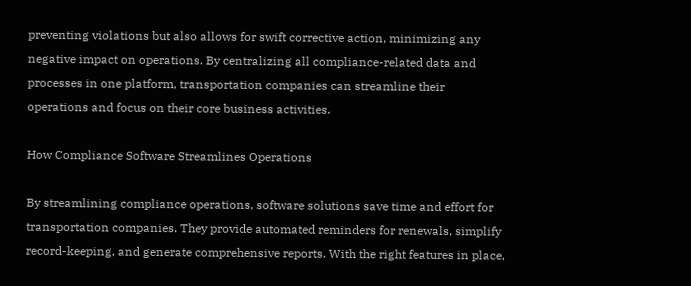preventing violations but also allows for swift corrective action, minimizing any negative impact on operations. By centralizing all compliance-related data and processes in one platform, transportation companies can streamline their operations and focus on their core business activities.

How Compliance Software Streamlines Operations

By streamlining compliance operations, software solutions save time and effort for transportation companies. They provide automated reminders for renewals, simplify record-keeping, and generate comprehensive reports. With the right features in place,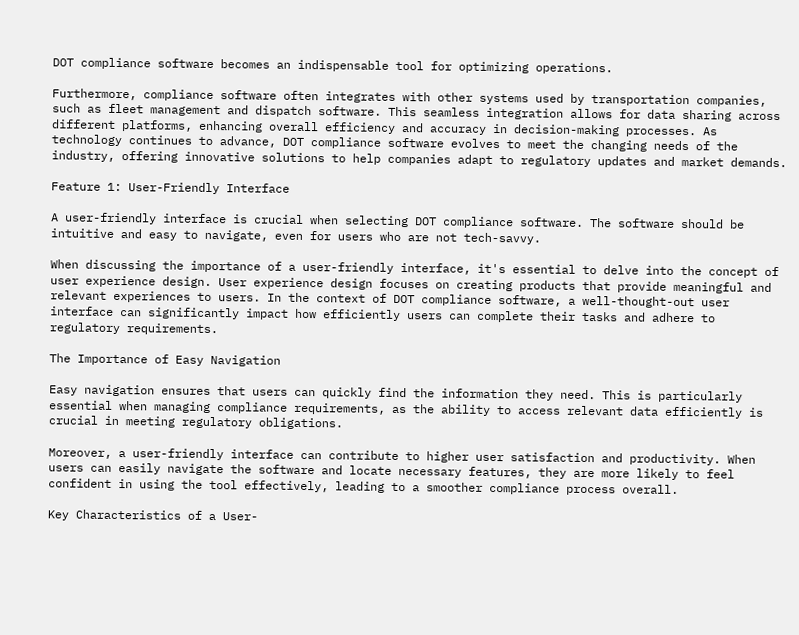DOT compliance software becomes an indispensable tool for optimizing operations.

Furthermore, compliance software often integrates with other systems used by transportation companies, such as fleet management and dispatch software. This seamless integration allows for data sharing across different platforms, enhancing overall efficiency and accuracy in decision-making processes. As technology continues to advance, DOT compliance software evolves to meet the changing needs of the industry, offering innovative solutions to help companies adapt to regulatory updates and market demands.

Feature 1: User-Friendly Interface

A user-friendly interface is crucial when selecting DOT compliance software. The software should be intuitive and easy to navigate, even for users who are not tech-savvy.

When discussing the importance of a user-friendly interface, it's essential to delve into the concept of user experience design. User experience design focuses on creating products that provide meaningful and relevant experiences to users. In the context of DOT compliance software, a well-thought-out user interface can significantly impact how efficiently users can complete their tasks and adhere to regulatory requirements.

The Importance of Easy Navigation

Easy navigation ensures that users can quickly find the information they need. This is particularly essential when managing compliance requirements, as the ability to access relevant data efficiently is crucial in meeting regulatory obligations.

Moreover, a user-friendly interface can contribute to higher user satisfaction and productivity. When users can easily navigate the software and locate necessary features, they are more likely to feel confident in using the tool effectively, leading to a smoother compliance process overall.

Key Characteristics of a User-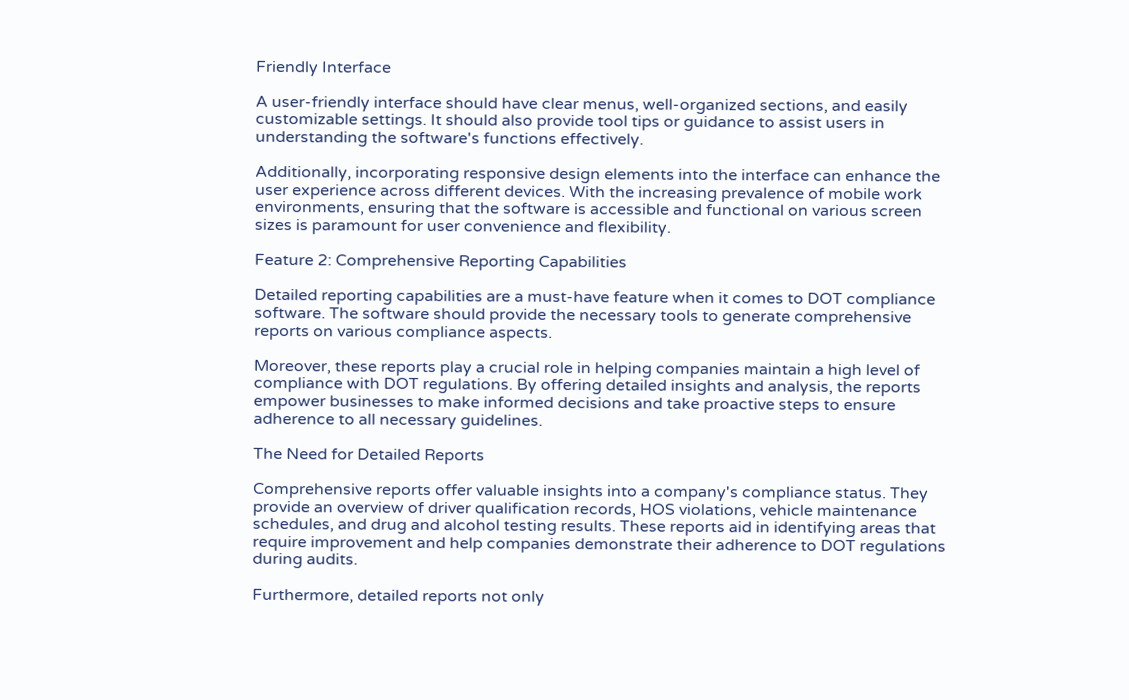Friendly Interface

A user-friendly interface should have clear menus, well-organized sections, and easily customizable settings. It should also provide tool tips or guidance to assist users in understanding the software's functions effectively.

Additionally, incorporating responsive design elements into the interface can enhance the user experience across different devices. With the increasing prevalence of mobile work environments, ensuring that the software is accessible and functional on various screen sizes is paramount for user convenience and flexibility.

Feature 2: Comprehensive Reporting Capabilities

Detailed reporting capabilities are a must-have feature when it comes to DOT compliance software. The software should provide the necessary tools to generate comprehensive reports on various compliance aspects.

Moreover, these reports play a crucial role in helping companies maintain a high level of compliance with DOT regulations. By offering detailed insights and analysis, the reports empower businesses to make informed decisions and take proactive steps to ensure adherence to all necessary guidelines.

The Need for Detailed Reports

Comprehensive reports offer valuable insights into a company's compliance status. They provide an overview of driver qualification records, HOS violations, vehicle maintenance schedules, and drug and alcohol testing results. These reports aid in identifying areas that require improvement and help companies demonstrate their adherence to DOT regulations during audits.

Furthermore, detailed reports not only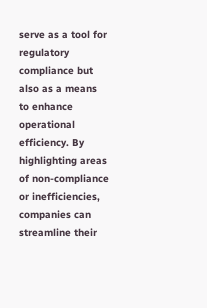serve as a tool for regulatory compliance but also as a means to enhance operational efficiency. By highlighting areas of non-compliance or inefficiencies, companies can streamline their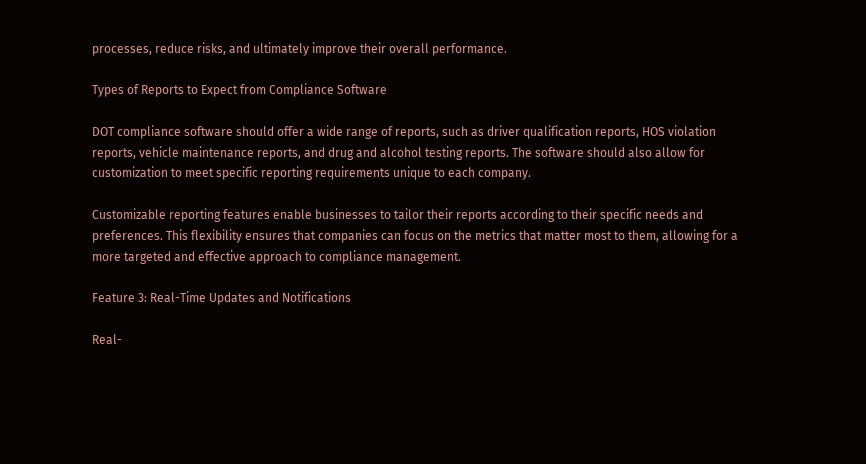processes, reduce risks, and ultimately improve their overall performance.

Types of Reports to Expect from Compliance Software

DOT compliance software should offer a wide range of reports, such as driver qualification reports, HOS violation reports, vehicle maintenance reports, and drug and alcohol testing reports. The software should also allow for customization to meet specific reporting requirements unique to each company.

Customizable reporting features enable businesses to tailor their reports according to their specific needs and preferences. This flexibility ensures that companies can focus on the metrics that matter most to them, allowing for a more targeted and effective approach to compliance management.

Feature 3: Real-Time Updates and Notifications

Real-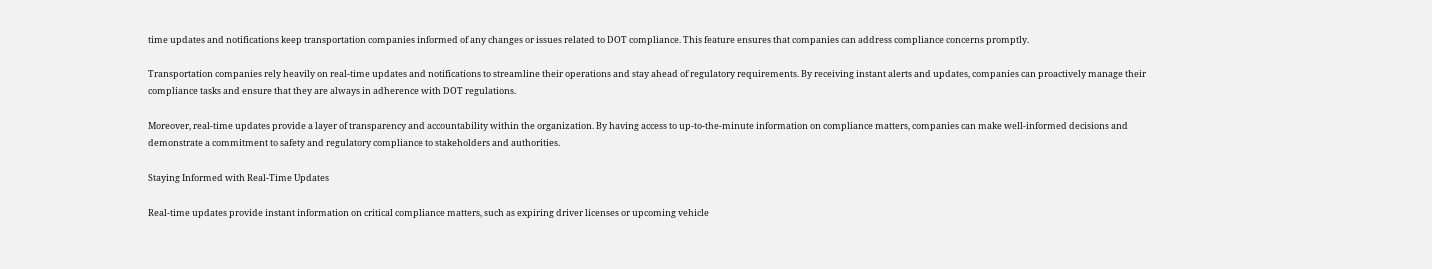time updates and notifications keep transportation companies informed of any changes or issues related to DOT compliance. This feature ensures that companies can address compliance concerns promptly.

Transportation companies rely heavily on real-time updates and notifications to streamline their operations and stay ahead of regulatory requirements. By receiving instant alerts and updates, companies can proactively manage their compliance tasks and ensure that they are always in adherence with DOT regulations.

Moreover, real-time updates provide a layer of transparency and accountability within the organization. By having access to up-to-the-minute information on compliance matters, companies can make well-informed decisions and demonstrate a commitment to safety and regulatory compliance to stakeholders and authorities.

Staying Informed with Real-Time Updates

Real-time updates provide instant information on critical compliance matters, such as expiring driver licenses or upcoming vehicle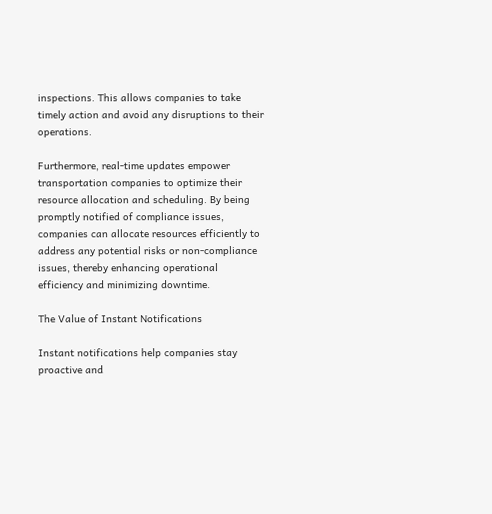inspections. This allows companies to take timely action and avoid any disruptions to their operations.

Furthermore, real-time updates empower transportation companies to optimize their resource allocation and scheduling. By being promptly notified of compliance issues, companies can allocate resources efficiently to address any potential risks or non-compliance issues, thereby enhancing operational efficiency and minimizing downtime.

The Value of Instant Notifications

Instant notifications help companies stay proactive and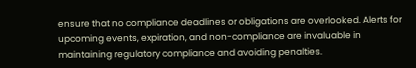ensure that no compliance deadlines or obligations are overlooked. Alerts for upcoming events, expiration, and non-compliance are invaluable in maintaining regulatory compliance and avoiding penalties.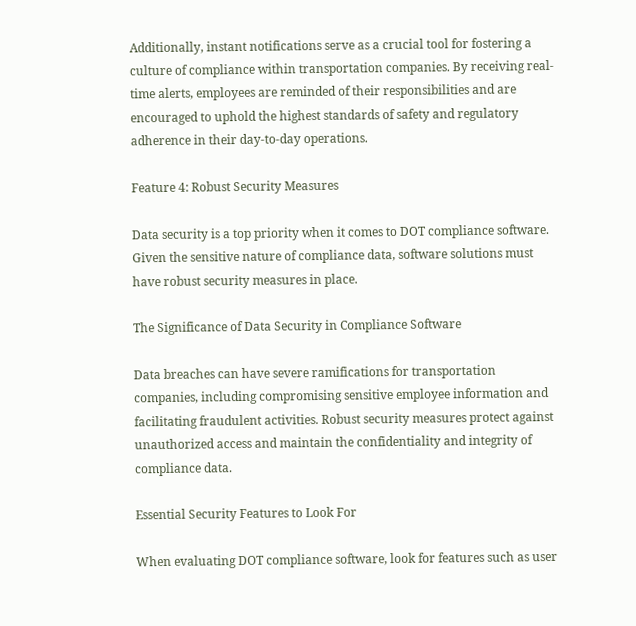Additionally, instant notifications serve as a crucial tool for fostering a culture of compliance within transportation companies. By receiving real-time alerts, employees are reminded of their responsibilities and are encouraged to uphold the highest standards of safety and regulatory adherence in their day-to-day operations.

Feature 4: Robust Security Measures

Data security is a top priority when it comes to DOT compliance software. Given the sensitive nature of compliance data, software solutions must have robust security measures in place.

The Significance of Data Security in Compliance Software

Data breaches can have severe ramifications for transportation companies, including compromising sensitive employee information and facilitating fraudulent activities. Robust security measures protect against unauthorized access and maintain the confidentiality and integrity of compliance data.

Essential Security Features to Look For

When evaluating DOT compliance software, look for features such as user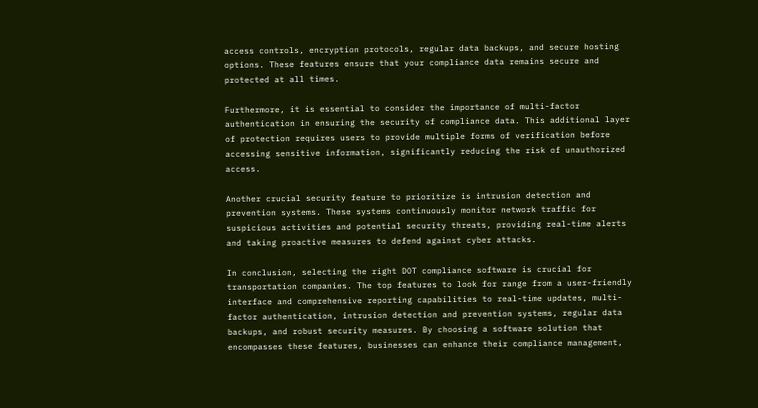access controls, encryption protocols, regular data backups, and secure hosting options. These features ensure that your compliance data remains secure and protected at all times.

Furthermore, it is essential to consider the importance of multi-factor authentication in ensuring the security of compliance data. This additional layer of protection requires users to provide multiple forms of verification before accessing sensitive information, significantly reducing the risk of unauthorized access.

Another crucial security feature to prioritize is intrusion detection and prevention systems. These systems continuously monitor network traffic for suspicious activities and potential security threats, providing real-time alerts and taking proactive measures to defend against cyber attacks.

In conclusion, selecting the right DOT compliance software is crucial for transportation companies. The top features to look for range from a user-friendly interface and comprehensive reporting capabilities to real-time updates, multi-factor authentication, intrusion detection and prevention systems, regular data backups, and robust security measures. By choosing a software solution that encompasses these features, businesses can enhance their compliance management,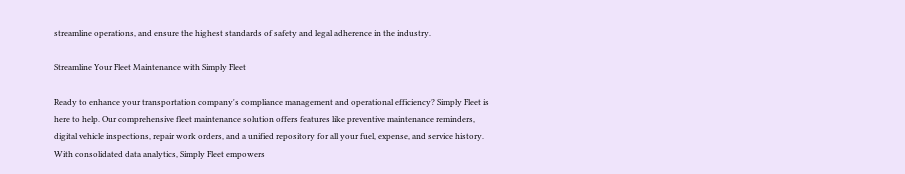streamline operations, and ensure the highest standards of safety and legal adherence in the industry.

Streamline Your Fleet Maintenance with Simply Fleet

Ready to enhance your transportation company's compliance management and operational efficiency? Simply Fleet is here to help. Our comprehensive fleet maintenance solution offers features like preventive maintenance reminders, digital vehicle inspections, repair work orders, and a unified repository for all your fuel, expense, and service history. With consolidated data analytics, Simply Fleet empowers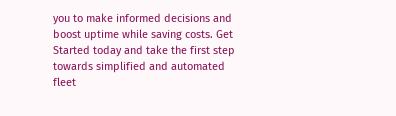you to make informed decisions and boost uptime while saving costs. Get Started today and take the first step towards simplified and automated fleet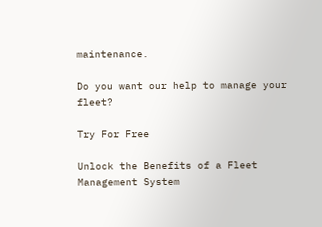maintenance.

Do you want our help to manage your fleet?

Try For Free

Unlock the Benefits of a Fleet Management System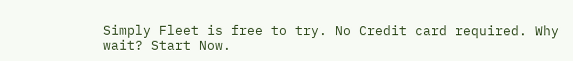Simply Fleet is free to try. No Credit card required. Why wait? Start Now.